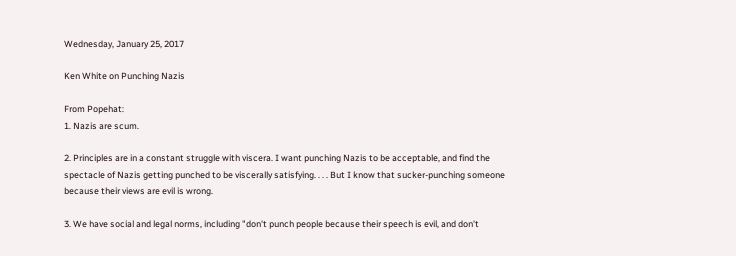Wednesday, January 25, 2017

Ken White on Punching Nazis

From Popehat:
1. Nazis are scum.

2. Principles are in a constant struggle with viscera. I want punching Nazis to be acceptable, and find the spectacle of Nazis getting punched to be viscerally satisfying. . . . But I know that sucker-punching someone because their views are evil is wrong.

3. We have social and legal norms, including "don't punch people because their speech is evil, and don't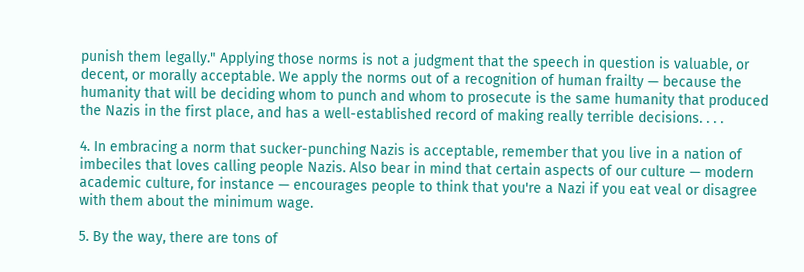punish them legally." Applying those norms is not a judgment that the speech in question is valuable, or decent, or morally acceptable. We apply the norms out of a recognition of human frailty — because the humanity that will be deciding whom to punch and whom to prosecute is the same humanity that produced the Nazis in the first place, and has a well-established record of making really terrible decisions. . . .

4. In embracing a norm that sucker-punching Nazis is acceptable, remember that you live in a nation of imbeciles that loves calling people Nazis. Also bear in mind that certain aspects of our culture — modern academic culture, for instance — encourages people to think that you're a Nazi if you eat veal or disagree with them about the minimum wage.

5. By the way, there are tons of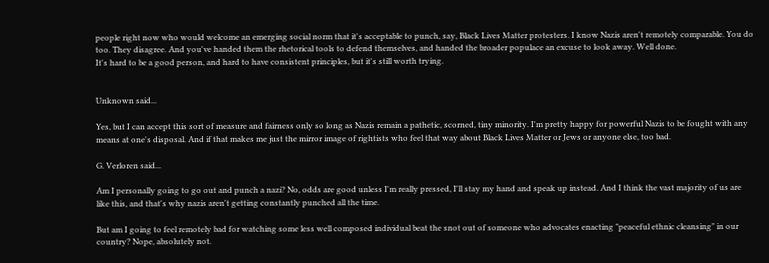people right now who would welcome an emerging social norm that it's acceptable to punch, say, Black Lives Matter protesters. I know Nazis aren't remotely comparable. You do too. They disagree. And you've handed them the rhetorical tools to defend themselves, and handed the broader populace an excuse to look away. Well done.
It's hard to be a good person, and hard to have consistent principles, but it's still worth trying.


Unknown said...

Yes, but I can accept this sort of measure and fairness only so long as Nazis remain a pathetic, scorned, tiny minority. I'm pretty happy for powerful Nazis to be fought with any means at one's disposal. And if that makes me just the mirror image of rightists who feel that way about Black Lives Matter or Jews or anyone else, too bad.

G. Verloren said...

Am I personally going to go out and punch a nazi? No, odds are good unless I'm really pressed, I'll stay my hand and speak up instead. And I think the vast majority of us are like this, and that's why nazis aren't getting constantly punched all the time.

But am I going to feel remotely bad for watching some less well composed individual beat the snot out of someone who advocates enacting "peaceful ethnic cleansing" in our country? Nope, absolutely not.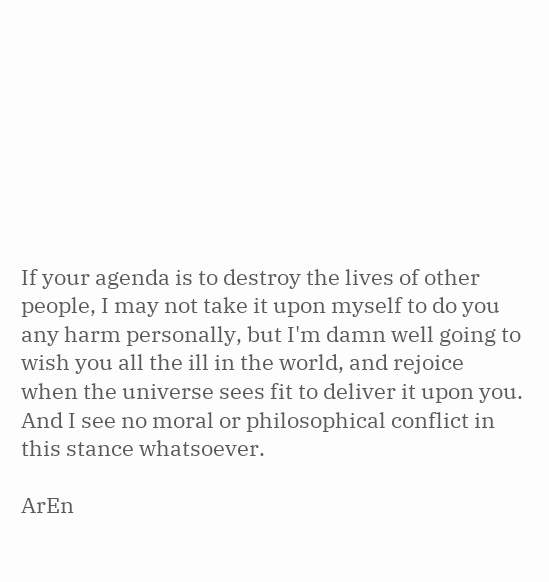If your agenda is to destroy the lives of other people, I may not take it upon myself to do you any harm personally, but I'm damn well going to wish you all the ill in the world, and rejoice when the universe sees fit to deliver it upon you. And I see no moral or philosophical conflict in this stance whatsoever.

ArEn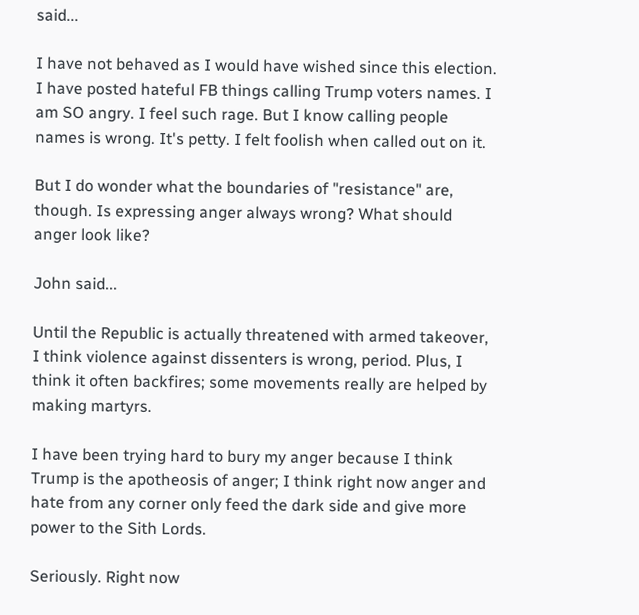said...

I have not behaved as I would have wished since this election. I have posted hateful FB things calling Trump voters names. I am SO angry. I feel such rage. But I know calling people names is wrong. It's petty. I felt foolish when called out on it.

But I do wonder what the boundaries of "resistance" are, though. Is expressing anger always wrong? What should anger look like?

John said...

Until the Republic is actually threatened with armed takeover, I think violence against dissenters is wrong, period. Plus, I think it often backfires; some movements really are helped by making martyrs.

I have been trying hard to bury my anger because I think Trump is the apotheosis of anger; I think right now anger and hate from any corner only feed the dark side and give more power to the Sith Lords.

Seriously. Right now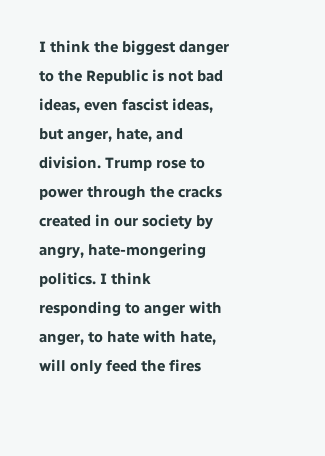I think the biggest danger to the Republic is not bad ideas, even fascist ideas, but anger, hate, and division. Trump rose to power through the cracks created in our society by angry, hate-mongering politics. I think responding to anger with anger, to hate with hate, will only feed the fires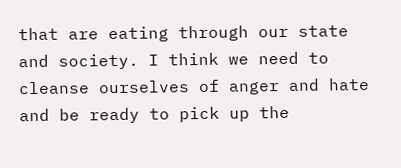that are eating through our state and society. I think we need to cleanse ourselves of anger and hate and be ready to pick up the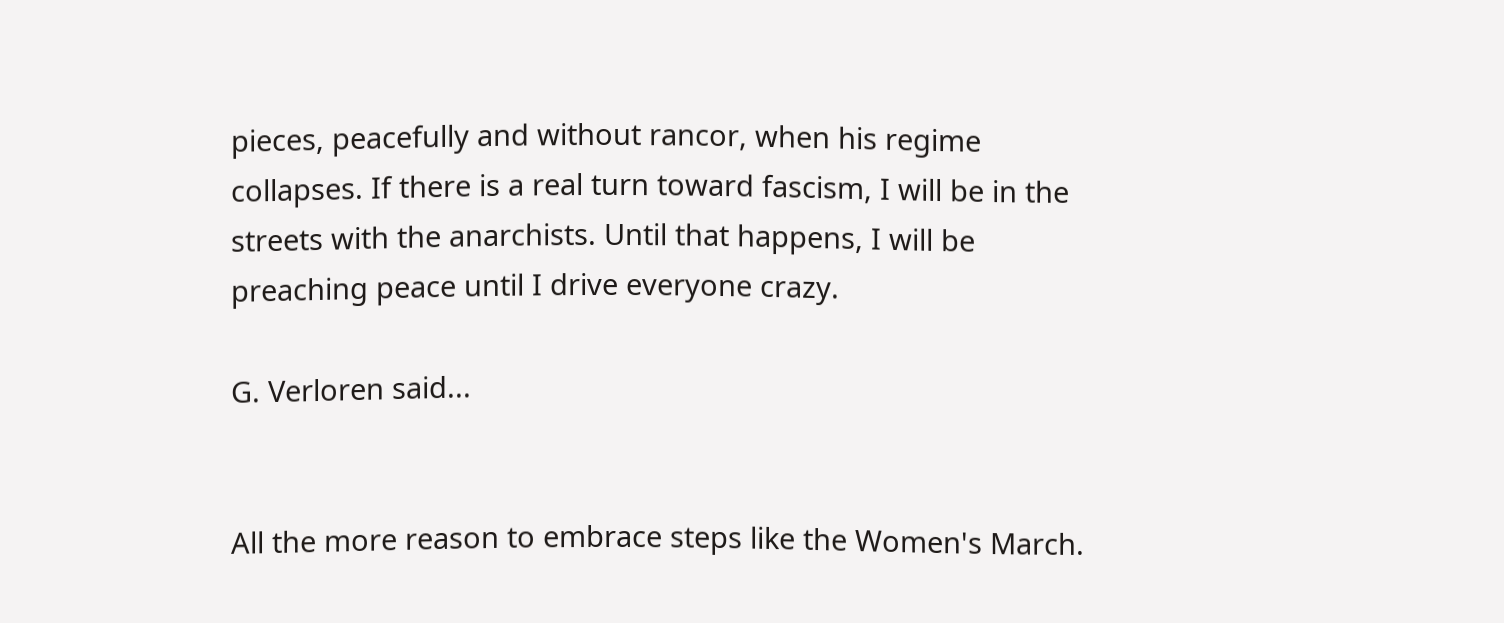pieces, peacefully and without rancor, when his regime collapses. If there is a real turn toward fascism, I will be in the streets with the anarchists. Until that happens, I will be preaching peace until I drive everyone crazy.

G. Verloren said...


All the more reason to embrace steps like the Women's March.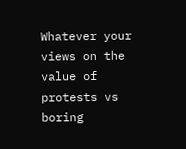Whatever your views on the value of protests vs boring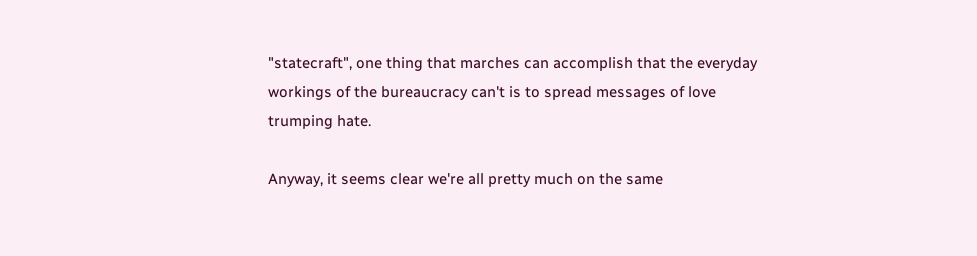"statecraft", one thing that marches can accomplish that the everyday workings of the bureaucracy can't is to spread messages of love trumping hate.

Anyway, it seems clear we're all pretty much on the same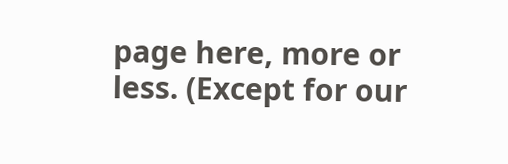page here, more or less. (Except for our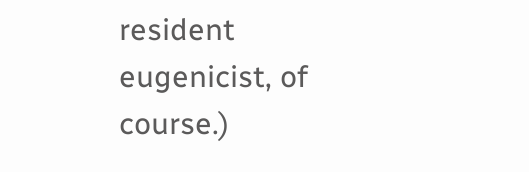resident eugenicist, of course.)